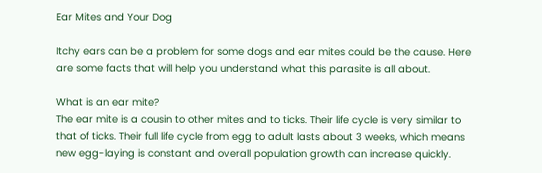Ear Mites and Your Dog

Itchy ears can be a problem for some dogs and ear mites could be the cause. Here are some facts that will help you understand what this parasite is all about.

What is an ear mite?
The ear mite is a cousin to other mites and to ticks. Their life cycle is very similar to that of ticks. Their full life cycle from egg to adult lasts about 3 weeks, which means new egg-laying is constant and overall population growth can increase quickly.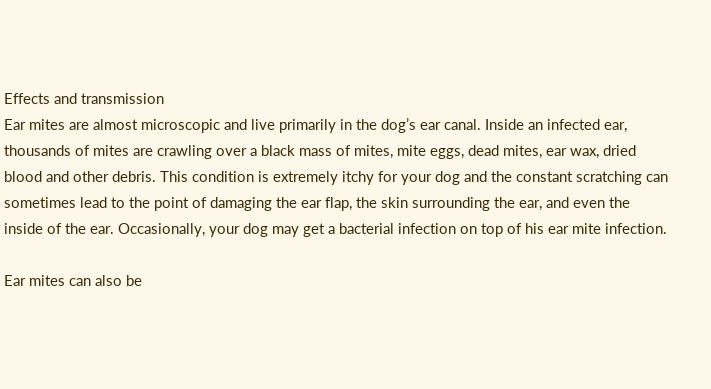Effects and transmission
Ear mites are almost microscopic and live primarily in the dog’s ear canal. Inside an infected ear, thousands of mites are crawling over a black mass of mites, mite eggs, dead mites, ear wax, dried blood and other debris. This condition is extremely itchy for your dog and the constant scratching can sometimes lead to the point of damaging the ear flap, the skin surrounding the ear, and even the inside of the ear. Occasionally, your dog may get a bacterial infection on top of his ear mite infection.

Ear mites can also be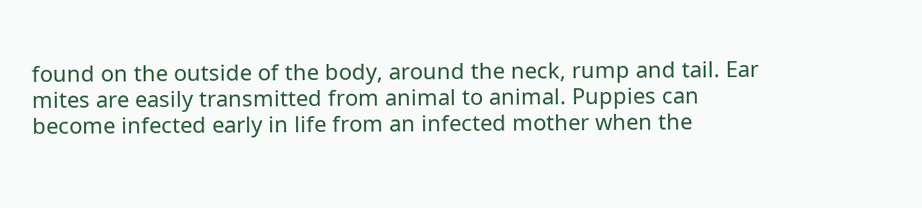found on the outside of the body, around the neck, rump and tail. Ear mites are easily transmitted from animal to animal. Puppies can become infected early in life from an infected mother when the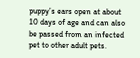puppy’s ears open at about 10 days of age and can also be passed from an infected pet to other adult pets.